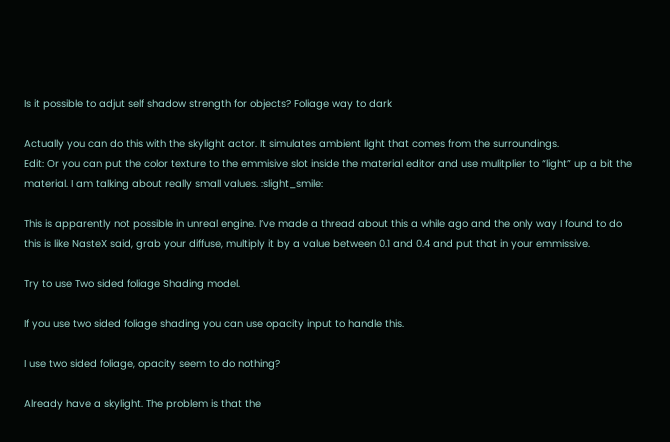Is it possible to adjut self shadow strength for objects? Foliage way to dark

Actually you can do this with the skylight actor. It simulates ambient light that comes from the surroundings.
Edit: Or you can put the color texture to the emmisive slot inside the material editor and use mulitplier to “light” up a bit the material. I am talking about really small values. :slight_smile:

This is apparently not possible in unreal engine. I’ve made a thread about this a while ago and the only way I found to do this is like NasteX said, grab your diffuse, multiply it by a value between 0.1 and 0.4 and put that in your emmissive.

Try to use Two sided foliage Shading model.

If you use two sided foliage shading you can use opacity input to handle this.

I use two sided foliage, opacity seem to do nothing?

Already have a skylight. The problem is that the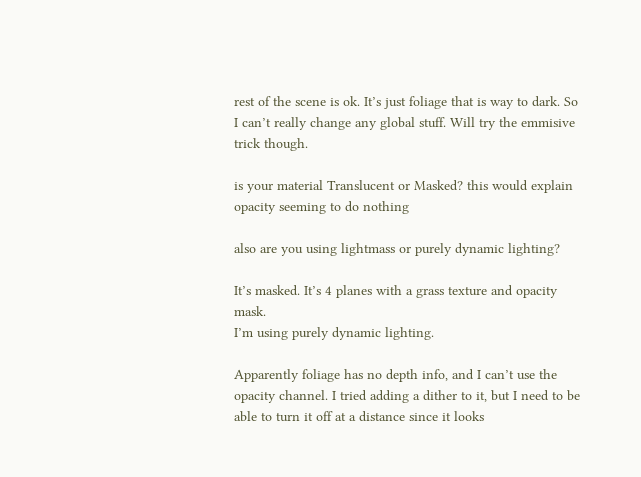rest of the scene is ok. It’s just foliage that is way to dark. So I can’t really change any global stuff. Will try the emmisive trick though.

is your material Translucent or Masked? this would explain opacity seeming to do nothing

also are you using lightmass or purely dynamic lighting?

It’s masked. It’s 4 planes with a grass texture and opacity mask.
I’m using purely dynamic lighting.

Apparently foliage has no depth info, and I can’t use the opacity channel. I tried adding a dither to it, but I need to be able to turn it off at a distance since it looks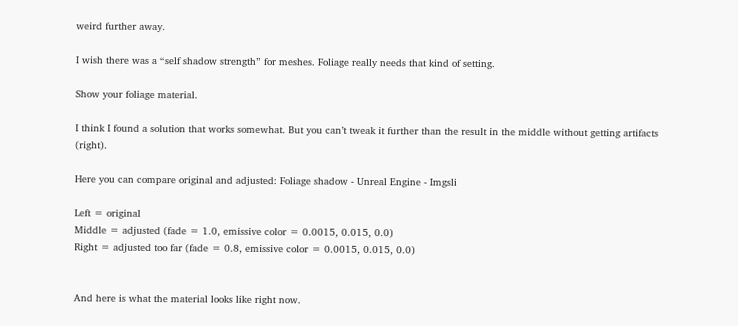weird further away.

I wish there was a “self shadow strength” for meshes. Foliage really needs that kind of setting.

Show your foliage material.

I think I found a solution that works somewhat. But you can’t tweak it further than the result in the middle without getting artifacts (right).

Here you can compare original and adjusted: Foliage shadow - Unreal Engine - Imgsli

Left = original
Middle = adjusted (fade = 1.0, emissive color = 0.0015, 0.015, 0.0)
Right = adjusted too far (fade = 0.8, emissive color = 0.0015, 0.015, 0.0)


And here is what the material looks like right now.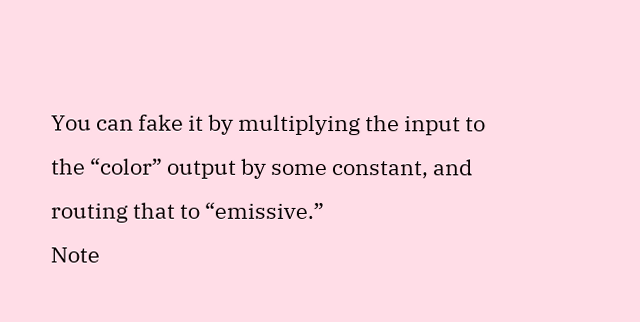You can fake it by multiplying the input to the “color” output by some constant, and routing that to “emissive.”
Note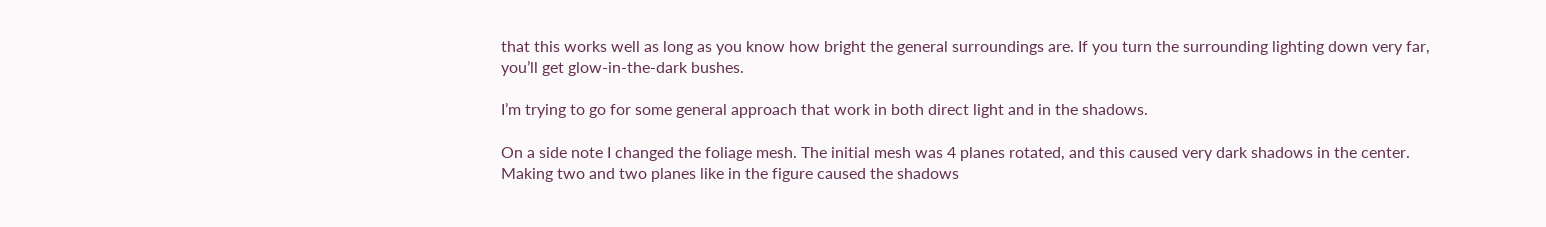that this works well as long as you know how bright the general surroundings are. If you turn the surrounding lighting down very far, you’ll get glow-in-the-dark bushes.

I’m trying to go for some general approach that work in both direct light and in the shadows.

On a side note I changed the foliage mesh. The initial mesh was 4 planes rotated, and this caused very dark shadows in the center. Making two and two planes like in the figure caused the shadows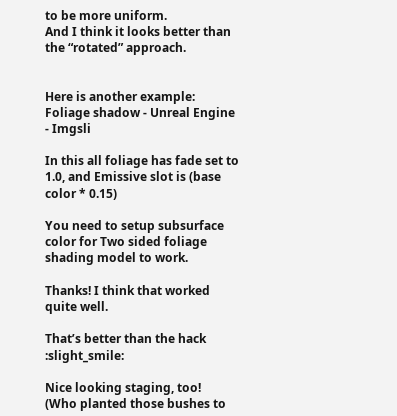to be more uniform.
And I think it looks better than the “rotated” approach.


Here is another example: Foliage shadow - Unreal Engine - Imgsli

In this all foliage has fade set to 1.0, and Emissive slot is (base color * 0.15)

You need to setup subsurface color for Two sided foliage shading model to work.

Thanks! I think that worked quite well.

That’s better than the hack :slight_smile:

Nice looking staging, too!
(Who planted those bushes to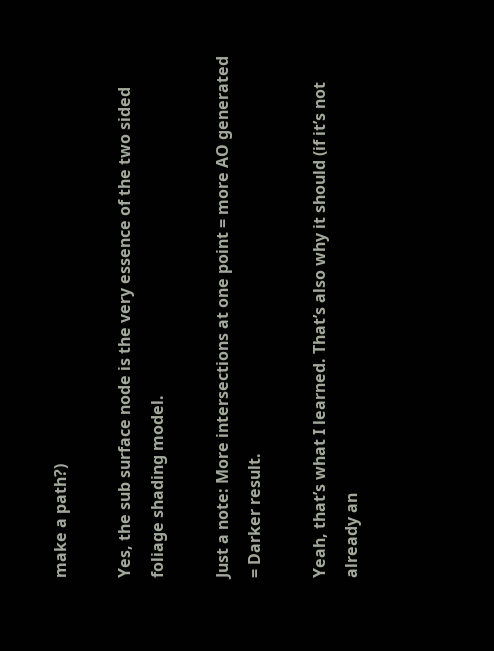make a path?)

Yes, the sub surface node is the very essence of the two sided foliage shading model.

Just a note: More intersections at one point = more AO generated = Darker result.

Yeah, that’s what I learned. That’s also why it should (if it’s not already an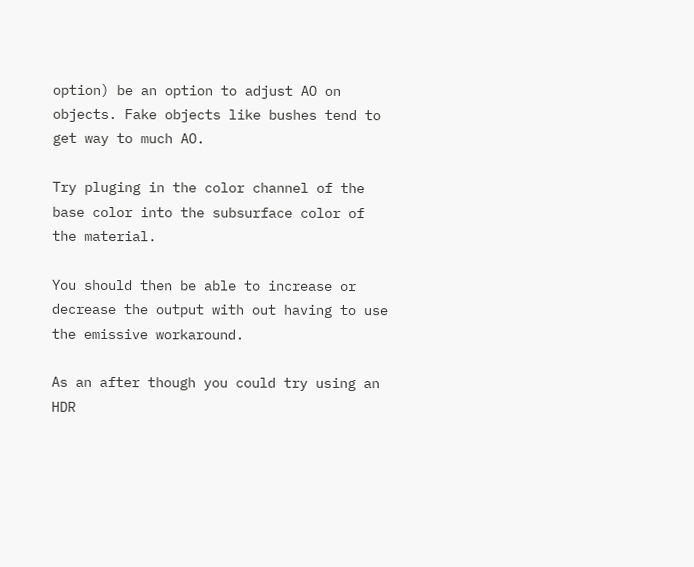option) be an option to adjust AO on objects. Fake objects like bushes tend to get way to much AO.

Try pluging in the color channel of the base color into the subsurface color of the material.

You should then be able to increase or decrease the output with out having to use the emissive workaround.

As an after though you could try using an HDR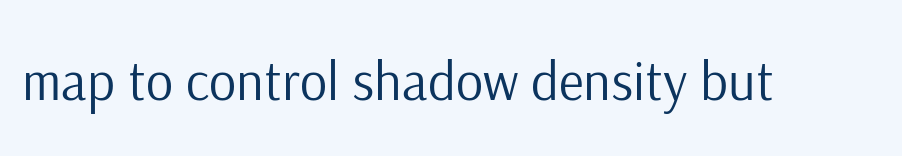map to control shadow density but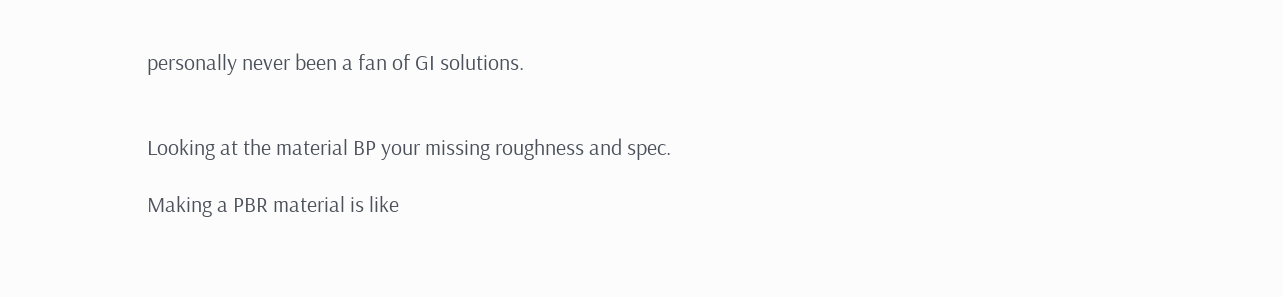personally never been a fan of GI solutions.


Looking at the material BP your missing roughness and spec.

Making a PBR material is like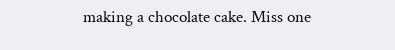making a chocolate cake. Miss one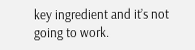key ingredient and it’s not going to work.